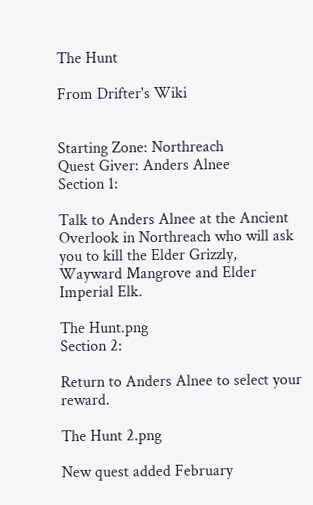The Hunt

From Drifter's Wiki


Starting Zone: Northreach
Quest Giver: Anders Alnee
Section 1:

Talk to Anders Alnee at the Ancient Overlook in Northreach who will ask you to kill the Elder Grizzly, Wayward Mangrove and Elder Imperial Elk.

The Hunt.png
Section 2:

Return to Anders Alnee to select your reward.

The Hunt 2.png

New quest added February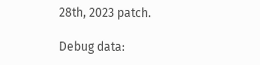28th, 2023 patch.

Debug data: